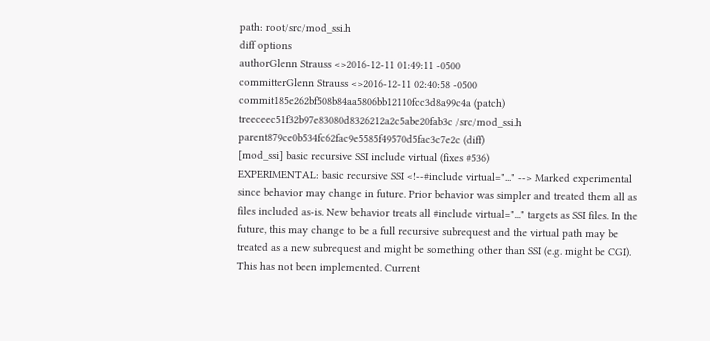path: root/src/mod_ssi.h
diff options
authorGlenn Strauss <>2016-12-11 01:49:11 -0500
committerGlenn Strauss <>2016-12-11 02:40:58 -0500
commit185e262bf508b84aa5806bb12110fcc3d8a99c4a (patch)
treeceec51f32b97e83080d8326212a2c5abe20fab3c /src/mod_ssi.h
parent879ce0b534fc62fac9e5585f49570d5fac3c7e2c (diff)
[mod_ssi] basic recursive SSI include virtual (fixes #536)
EXPERIMENTAL: basic recursive SSI <!--#include virtual="..." --> Marked experimental since behavior may change in future. Prior behavior was simpler and treated them all as files included as-is. New behavior treats all #include virtual="..." targets as SSI files. In the future, this may change to be a full recursive subrequest and the virtual path may be treated as a new subrequest and might be something other than SSI (e.g. might be CGI). This has not been implemented. Current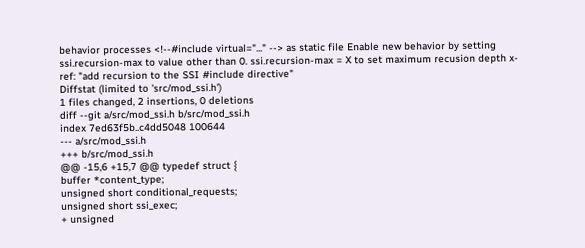behavior processes <!--#include virtual="..." --> as static file Enable new behavior by setting ssi.recursion-max to value other than 0. ssi.recursion-max = X to set maximum recusion depth x-ref: "add recursion to the SSI #include directive"
Diffstat (limited to 'src/mod_ssi.h')
1 files changed, 2 insertions, 0 deletions
diff --git a/src/mod_ssi.h b/src/mod_ssi.h
index 7ed63f5b..c4dd5048 100644
--- a/src/mod_ssi.h
+++ b/src/mod_ssi.h
@@ -15,6 +15,7 @@ typedef struct {
buffer *content_type;
unsigned short conditional_requests;
unsigned short ssi_exec;
+ unsigned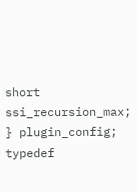short ssi_recursion_max;
} plugin_config;
typedef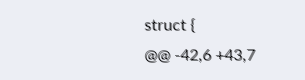struct {
@@ -42,6 +43,7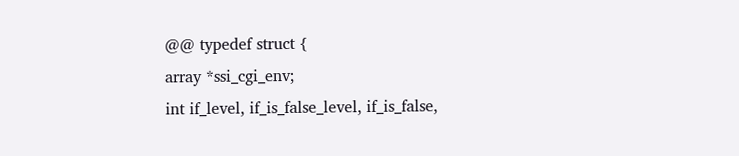@@ typedef struct {
array *ssi_cgi_env;
int if_level, if_is_false_level, if_is_false,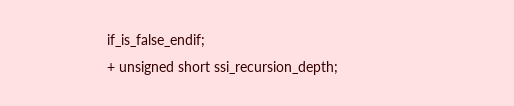if_is_false_endif;
+ unsigned short ssi_recursion_depth;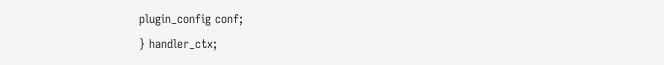plugin_config conf;
} handler_ctx;